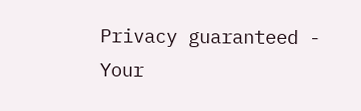Privacy guaranteed - Your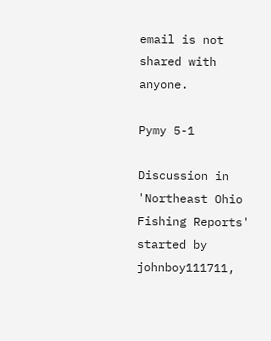email is not shared with anyone.

Pymy 5-1

Discussion in 'Northeast Ohio Fishing Reports' started by johnboy111711,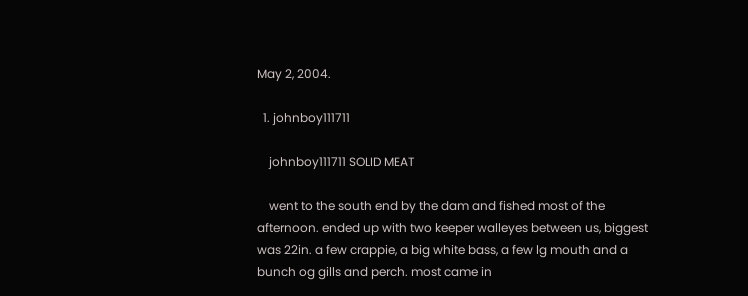May 2, 2004.

  1. johnboy111711

    johnboy111711 SOLID MEAT

    went to the south end by the dam and fished most of the afternoon. ended up with two keeper walleyes between us, biggest was 22in. a few crappie, a big white bass, a few lg mouth and a bunch og gills and perch. most came in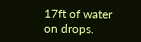17ft of water on drops.